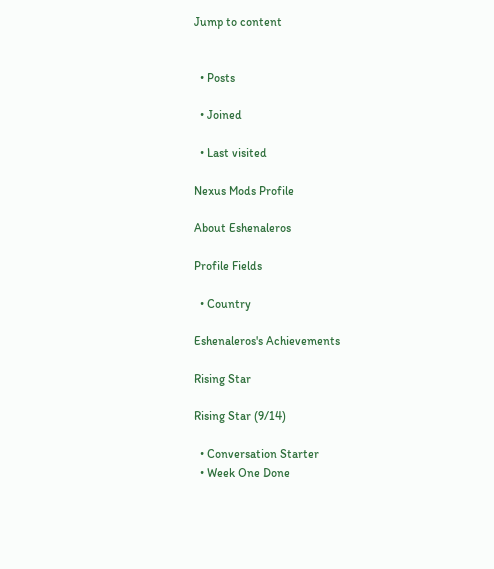Jump to content


  • Posts

  • Joined

  • Last visited

Nexus Mods Profile

About Eshenaleros

Profile Fields

  • Country

Eshenaleros's Achievements

Rising Star

Rising Star (9/14)

  • Conversation Starter
  • Week One Done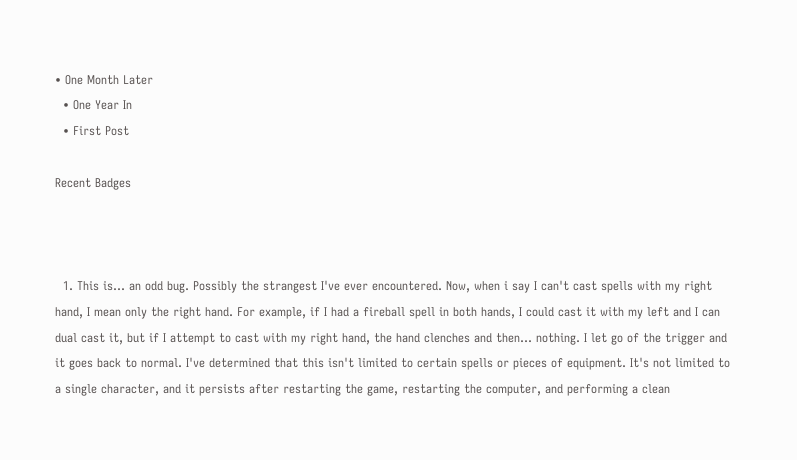• One Month Later
  • One Year In
  • First Post

Recent Badges



  1. This is... an odd bug. Possibly the strangest I've ever encountered. Now, when i say I can't cast spells with my right hand, I mean only the right hand. For example, if I had a fireball spell in both hands, I could cast it with my left and I can dual cast it, but if I attempt to cast with my right hand, the hand clenches and then... nothing. I let go of the trigger and it goes back to normal. I've determined that this isn't limited to certain spells or pieces of equipment. It's not limited to a single character, and it persists after restarting the game, restarting the computer, and performing a clean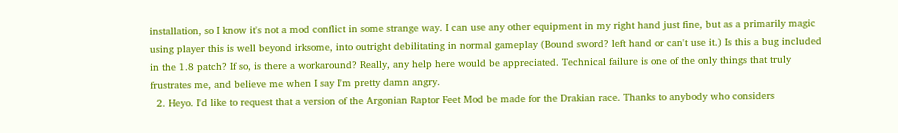installation, so I know it's not a mod conflict in some strange way. I can use any other equipment in my right hand just fine, but as a primarily magic using player this is well beyond irksome, into outright debilitating in normal gameplay (Bound sword? left hand or can't use it.) Is this a bug included in the 1.8 patch? If so, is there a workaround? Really, any help here would be appreciated. Technical failure is one of the only things that truly frustrates me, and believe me when I say I'm pretty damn angry.
  2. Heyo. I'd like to request that a version of the Argonian Raptor Feet Mod be made for the Drakian race. Thanks to anybody who considers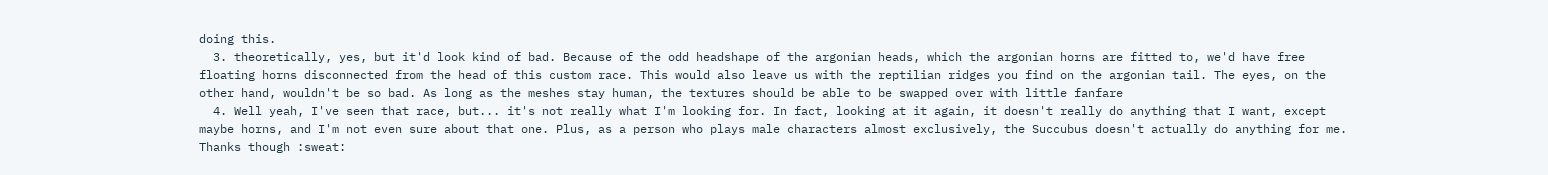doing this.
  3. theoretically, yes, but it'd look kind of bad. Because of the odd headshape of the argonian heads, which the argonian horns are fitted to, we'd have free floating horns disconnected from the head of this custom race. This would also leave us with the reptilian ridges you find on the argonian tail. The eyes, on the other hand, wouldn't be so bad. As long as the meshes stay human, the textures should be able to be swapped over with little fanfare
  4. Well yeah, I've seen that race, but... it's not really what I'm looking for. In fact, looking at it again, it doesn't really do anything that I want, except maybe horns, and I'm not even sure about that one. Plus, as a person who plays male characters almost exclusively, the Succubus doesn't actually do anything for me. Thanks though :sweat: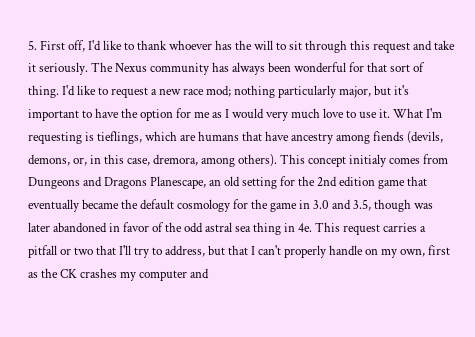5. First off, I'd like to thank whoever has the will to sit through this request and take it seriously. The Nexus community has always been wonderful for that sort of thing. I'd like to request a new race mod; nothing particularly major, but it's important to have the option for me as I would very much love to use it. What I'm requesting is tieflings, which are humans that have ancestry among fiends (devils, demons, or, in this case, dremora, among others). This concept initialy comes from Dungeons and Dragons Planescape, an old setting for the 2nd edition game that eventually became the default cosmology for the game in 3.0 and 3.5, though was later abandoned in favor of the odd astral sea thing in 4e. This request carries a pitfall or two that I'll try to address, but that I can't properly handle on my own, first as the CK crashes my computer and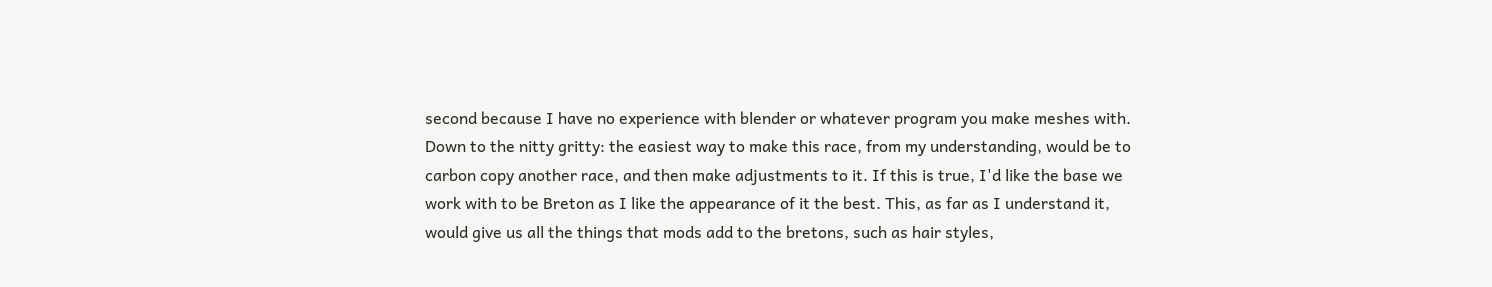second because I have no experience with blender or whatever program you make meshes with. Down to the nitty gritty: the easiest way to make this race, from my understanding, would be to carbon copy another race, and then make adjustments to it. If this is true, I'd like the base we work with to be Breton as I like the appearance of it the best. This, as far as I understand it, would give us all the things that mods add to the bretons, such as hair styles,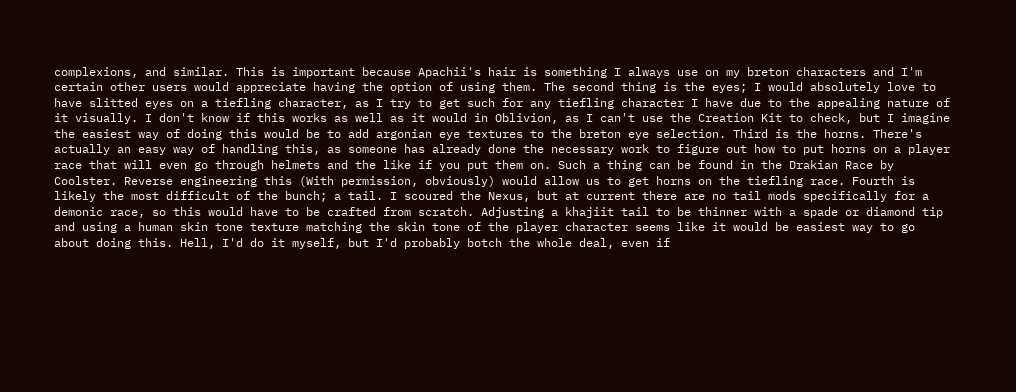complexions, and similar. This is important because Apachii's hair is something I always use on my breton characters and I'm certain other users would appreciate having the option of using them. The second thing is the eyes; I would absolutely love to have slitted eyes on a tiefling character, as I try to get such for any tiefling character I have due to the appealing nature of it visually. I don't know if this works as well as it would in Oblivion, as I can't use the Creation Kit to check, but I imagine the easiest way of doing this would be to add argonian eye textures to the breton eye selection. Third is the horns. There's actually an easy way of handling this, as someone has already done the necessary work to figure out how to put horns on a player race that will even go through helmets and the like if you put them on. Such a thing can be found in the Drakian Race by Coolster. Reverse engineering this (With permission, obviously) would allow us to get horns on the tiefling race. Fourth is likely the most difficult of the bunch; a tail. I scoured the Nexus, but at current there are no tail mods specifically for a demonic race, so this would have to be crafted from scratch. Adjusting a khajiit tail to be thinner with a spade or diamond tip and using a human skin tone texture matching the skin tone of the player character seems like it would be easiest way to go about doing this. Hell, I'd do it myself, but I'd probably botch the whole deal, even if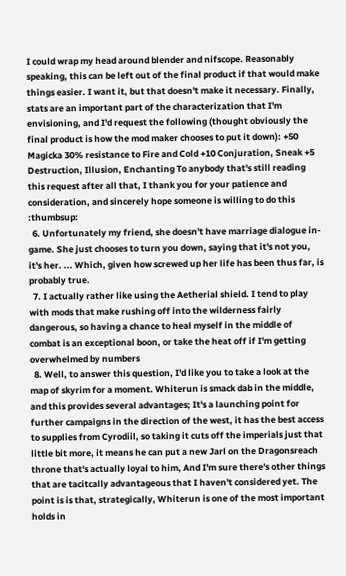I could wrap my head around blender and nifscope. Reasonably speaking, this can be left out of the final product if that would make things easier. I want it, but that doesn't make it necessary. Finally, stats are an important part of the characterization that I'm envisioning, and I'd request the following (thought obviously the final product is how the mod maker chooses to put it down): +50 Magicka 30% resistance to Fire and Cold +10 Conjuration, Sneak +5 Destruction, Illusion, Enchanting To anybody that's still reading this request after all that, I thank you for your patience and consideration, and sincerely hope someone is willing to do this :thumbsup:
  6. Unfortunately my friend, she doesn't have marriage dialogue in-game. She just chooses to turn you down, saying that it's not you, it's her. ... Which, given how screwed up her life has been thus far, is probably true.
  7. I actually rather like using the Aetherial shield. I tend to play with mods that make rushing off into the wilderness fairly dangerous, so having a chance to heal myself in the middle of combat is an exceptional boon, or take the heat off if I'm getting overwhelmed by numbers
  8. Well, to answer this question, I'd like you to take a look at the map of skyrim for a moment. Whiterun is smack dab in the middle, and this provides several advantages; It's a launching point for further campaigns in the direction of the west, it has the best access to supplies from Cyrodiil, so taking it cuts off the imperials just that little bit more, it means he can put a new Jarl on the Dragonsreach throne that's actually loyal to him, And I'm sure there's other things that are tacitcally advantageous that I haven't considered yet. The point is is that, strategically, Whiterun is one of the most important holds in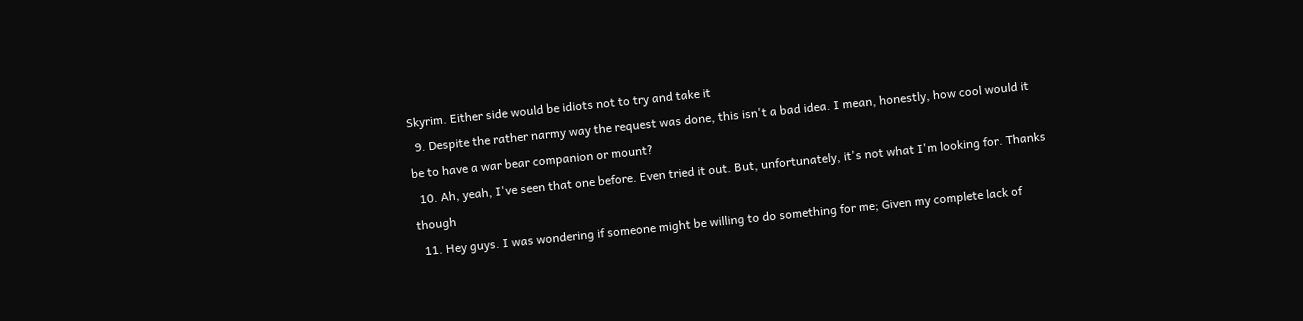Skyrim. Either side would be idiots not to try and take it
  9. Despite the rather narmy way the request was done, this isn't a bad idea. I mean, honestly, how cool would it be to have a war bear companion or mount?
  10. Ah, yeah, I've seen that one before. Even tried it out. But, unfortunately, it's not what I'm looking for. Thanks though
  11. Hey guys. I was wondering if someone might be willing to do something for me; Given my complete lack of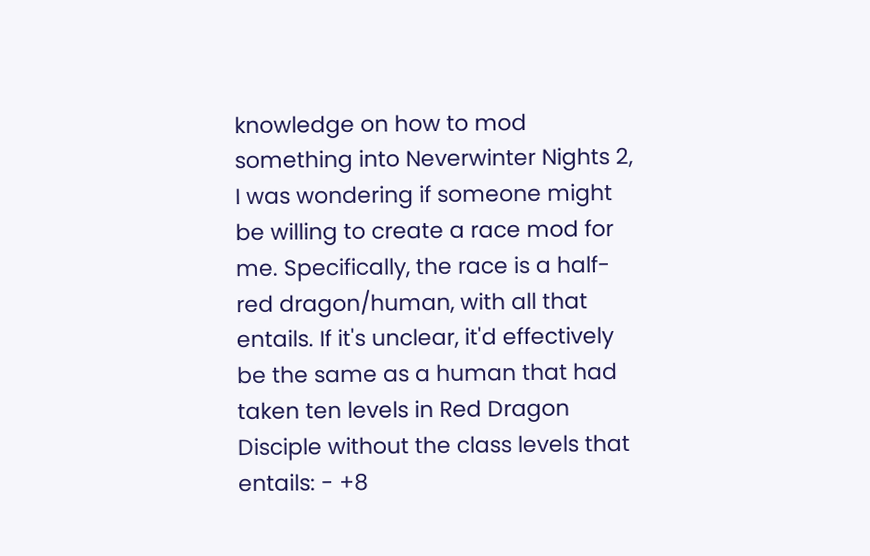knowledge on how to mod something into Neverwinter Nights 2, I was wondering if someone might be willing to create a race mod for me. Specifically, the race is a half-red dragon/human, with all that entails. If it's unclear, it'd effectively be the same as a human that had taken ten levels in Red Dragon Disciple without the class levels that entails: - +8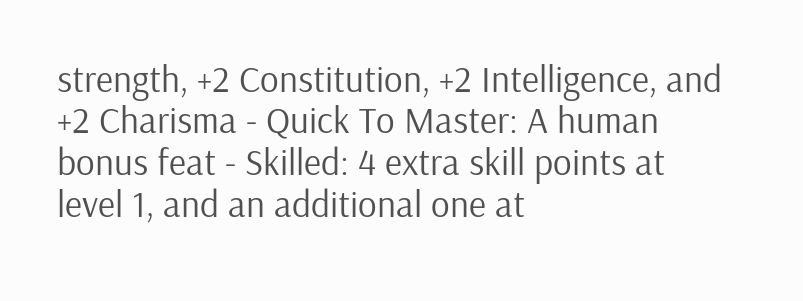strength, +2 Constitution, +2 Intelligence, and +2 Charisma - Quick To Master: A human bonus feat - Skilled: 4 extra skill points at level 1, and an additional one at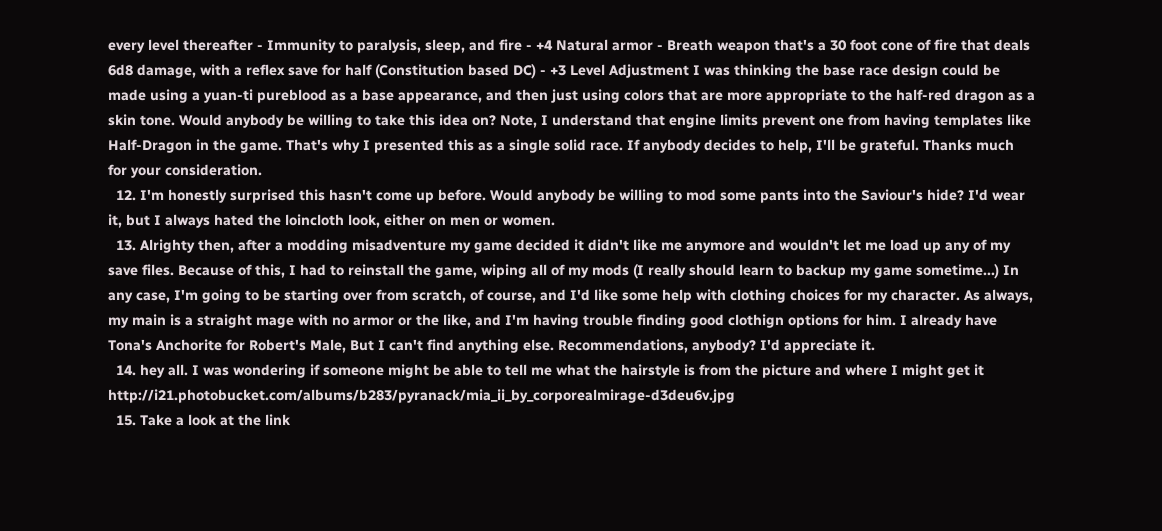every level thereafter - Immunity to paralysis, sleep, and fire - +4 Natural armor - Breath weapon that's a 30 foot cone of fire that deals 6d8 damage, with a reflex save for half (Constitution based DC) - +3 Level Adjustment I was thinking the base race design could be made using a yuan-ti pureblood as a base appearance, and then just using colors that are more appropriate to the half-red dragon as a skin tone. Would anybody be willing to take this idea on? Note, I understand that engine limits prevent one from having templates like Half-Dragon in the game. That's why I presented this as a single solid race. If anybody decides to help, I'll be grateful. Thanks much for your consideration.
  12. I'm honestly surprised this hasn't come up before. Would anybody be willing to mod some pants into the Saviour's hide? I'd wear it, but I always hated the loincloth look, either on men or women.
  13. Alrighty then, after a modding misadventure my game decided it didn't like me anymore and wouldn't let me load up any of my save files. Because of this, I had to reinstall the game, wiping all of my mods (I really should learn to backup my game sometime...) In any case, I'm going to be starting over from scratch, of course, and I'd like some help with clothing choices for my character. As always, my main is a straight mage with no armor or the like, and I'm having trouble finding good clothign options for him. I already have Tona's Anchorite for Robert's Male, But I can't find anything else. Recommendations, anybody? I'd appreciate it.
  14. hey all. I was wondering if someone might be able to tell me what the hairstyle is from the picture and where I might get it http://i21.photobucket.com/albums/b283/pyranack/mia_ii_by_corporealmirage-d3deu6v.jpg
  15. Take a look at the link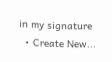in my signature
  • Create New...